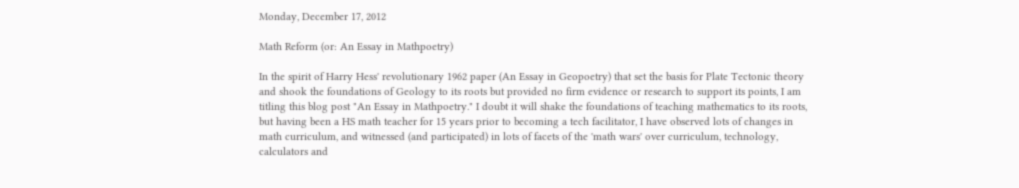Monday, December 17, 2012

Math Reform (or: An Essay in Mathpoetry)

In the spirit of Harry Hess' revolutionary 1962 paper (An Essay in Geopoetry) that set the basis for Plate Tectonic theory and shook the foundations of Geology to its roots but provided no firm evidence or research to support its points, I am titling this blog post "An Essay in Mathpoetry." I doubt it will shake the foundations of teaching mathematics to its roots, but having been a HS math teacher for 15 years prior to becoming a tech facilitator, I have observed lots of changes in math curriculum, and witnessed (and participated) in lots of facets of the 'math wars' over curriculum, technology, calculators and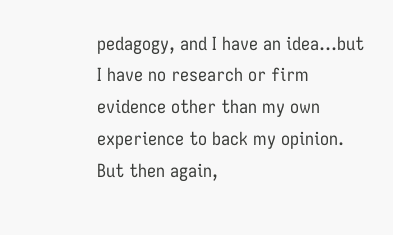pedagogy, and I have an idea...but I have no research or firm evidence other than my own experience to back my opinion. But then again,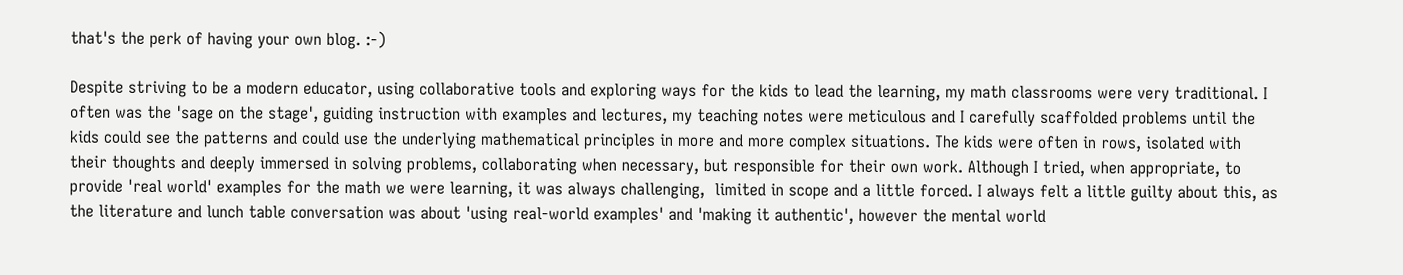that's the perk of having your own blog. :-)

Despite striving to be a modern educator, using collaborative tools and exploring ways for the kids to lead the learning, my math classrooms were very traditional. I often was the 'sage on the stage', guiding instruction with examples and lectures, my teaching notes were meticulous and I carefully scaffolded problems until the kids could see the patterns and could use the underlying mathematical principles in more and more complex situations. The kids were often in rows, isolated with their thoughts and deeply immersed in solving problems, collaborating when necessary, but responsible for their own work. Although I tried, when appropriate, to provide 'real world' examples for the math we were learning, it was always challenging,  limited in scope and a little forced. I always felt a little guilty about this, as the literature and lunch table conversation was about 'using real-world examples' and 'making it authentic', however the mental world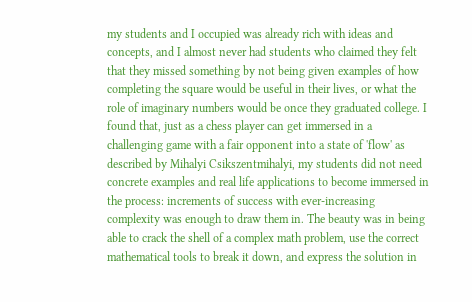my students and I occupied was already rich with ideas and concepts, and I almost never had students who claimed they felt that they missed something by not being given examples of how completing the square would be useful in their lives, or what the role of imaginary numbers would be once they graduated college. I found that, just as a chess player can get immersed in a challenging game with a fair opponent into a state of 'flow' as described by Mihalyi Csikszentmihalyi, my students did not need concrete examples and real life applications to become immersed in the process: increments of success with ever-increasing complexity was enough to draw them in. The beauty was in being able to crack the shell of a complex math problem, use the correct mathematical tools to break it down, and express the solution in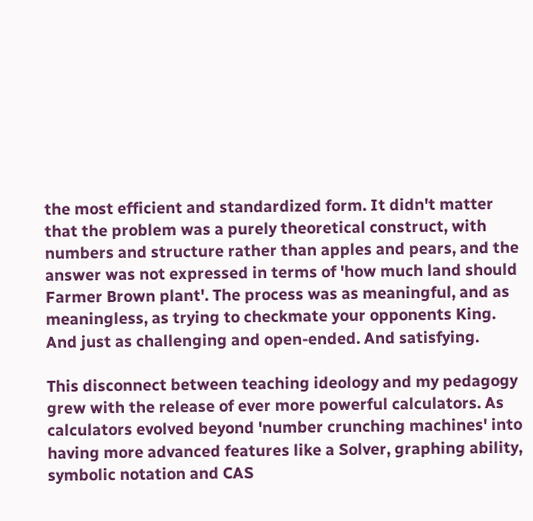the most efficient and standardized form. It didn't matter that the problem was a purely theoretical construct, with numbers and structure rather than apples and pears, and the answer was not expressed in terms of 'how much land should Farmer Brown plant'. The process was as meaningful, and as meaningless, as trying to checkmate your opponents King. And just as challenging and open-ended. And satisfying.

This disconnect between teaching ideology and my pedagogy grew with the release of ever more powerful calculators. As calculators evolved beyond 'number crunching machines' into having more advanced features like a Solver, graphing ability, symbolic notation and CAS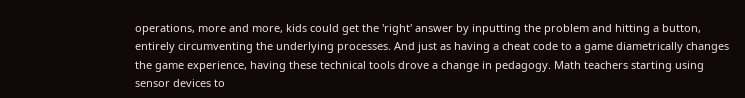operations, more and more, kids could get the 'right' answer by inputting the problem and hitting a button, entirely circumventing the underlying processes. And just as having a cheat code to a game diametrically changes the game experience, having these technical tools drove a change in pedagogy. Math teachers starting using  sensor devices to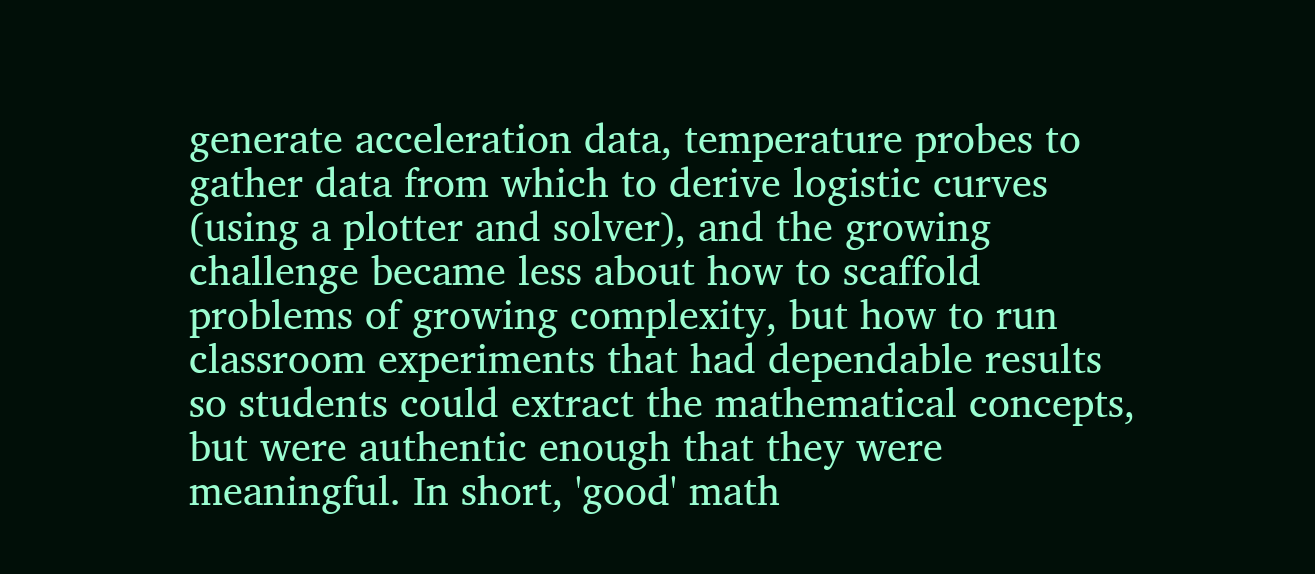generate acceleration data, temperature probes to gather data from which to derive logistic curves (using a plotter and solver), and the growing challenge became less about how to scaffold problems of growing complexity, but how to run classroom experiments that had dependable results so students could extract the mathematical concepts, but were authentic enough that they were meaningful. In short, 'good' math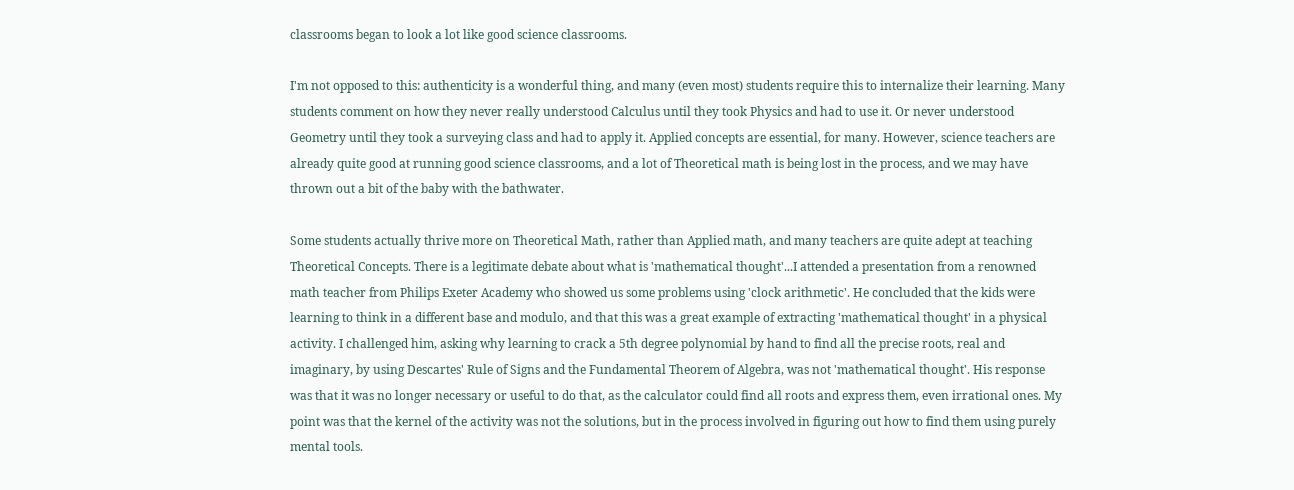classrooms began to look a lot like good science classrooms.

I'm not opposed to this: authenticity is a wonderful thing, and many (even most) students require this to internalize their learning. Many students comment on how they never really understood Calculus until they took Physics and had to use it. Or never understood Geometry until they took a surveying class and had to apply it. Applied concepts are essential, for many. However, science teachers are already quite good at running good science classrooms, and a lot of Theoretical math is being lost in the process, and we may have thrown out a bit of the baby with the bathwater.

Some students actually thrive more on Theoretical Math, rather than Applied math, and many teachers are quite adept at teaching Theoretical Concepts. There is a legitimate debate about what is 'mathematical thought'...I attended a presentation from a renowned math teacher from Philips Exeter Academy who showed us some problems using 'clock arithmetic'. He concluded that the kids were learning to think in a different base and modulo, and that this was a great example of extracting 'mathematical thought' in a physical activity. I challenged him, asking why learning to crack a 5th degree polynomial by hand to find all the precise roots, real and imaginary, by using Descartes' Rule of Signs and the Fundamental Theorem of Algebra, was not 'mathematical thought'. His response was that it was no longer necessary or useful to do that, as the calculator could find all roots and express them, even irrational ones. My point was that the kernel of the activity was not the solutions, but in the process involved in figuring out how to find them using purely mental tools.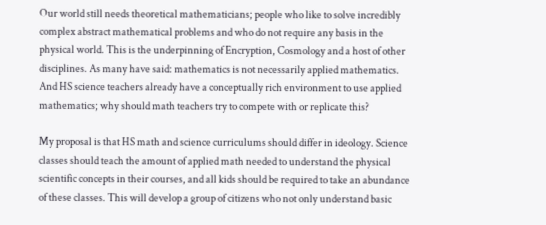Our world still needs theoretical mathematicians; people who like to solve incredibly complex abstract mathematical problems and who do not require any basis in the physical world. This is the underpinning of Encryption, Cosmology and a host of other disciplines. As many have said: mathematics is not necessarily applied mathematics. And HS science teachers already have a conceptually rich environment to use applied mathematics; why should math teachers try to compete with or replicate this?

My proposal is that HS math and science curriculums should differ in ideology. Science classes should teach the amount of applied math needed to understand the physical scientific concepts in their courses, and all kids should be required to take an abundance of these classes. This will develop a group of citizens who not only understand basic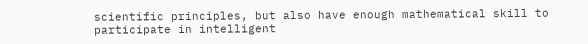scientific principles, but also have enough mathematical skill to participate in intelligent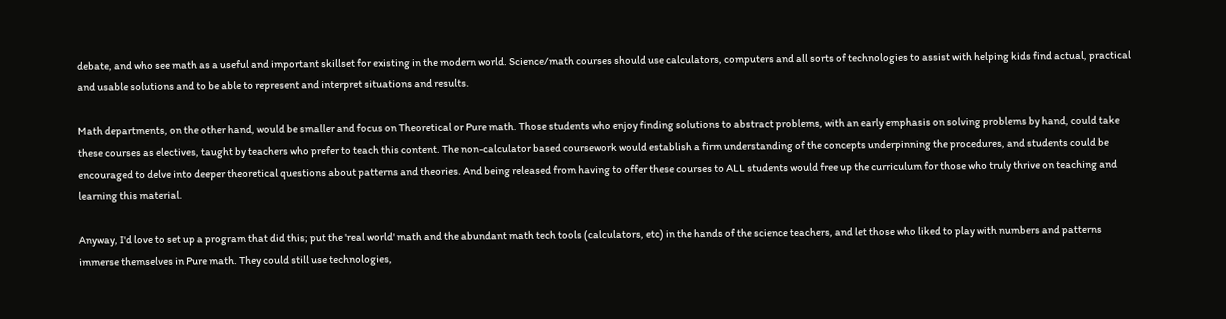debate, and who see math as a useful and important skillset for existing in the modern world. Science/math courses should use calculators, computers and all sorts of technologies to assist with helping kids find actual, practical and usable solutions and to be able to represent and interpret situations and results.

Math departments, on the other hand, would be smaller and focus on Theoretical or Pure math. Those students who enjoy finding solutions to abstract problems, with an early emphasis on solving problems by hand, could take these courses as electives, taught by teachers who prefer to teach this content. The non-calculator based coursework would establish a firm understanding of the concepts underpinning the procedures, and students could be encouraged to delve into deeper theoretical questions about patterns and theories. And being released from having to offer these courses to ALL students would free up the curriculum for those who truly thrive on teaching and learning this material.

Anyway, I'd love to set up a program that did this; put the 'real world' math and the abundant math tech tools (calculators, etc) in the hands of the science teachers, and let those who liked to play with numbers and patterns immerse themselves in Pure math. They could still use technologies,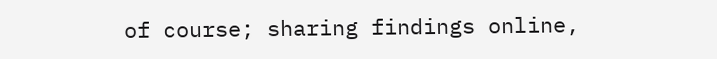of course; sharing findings online,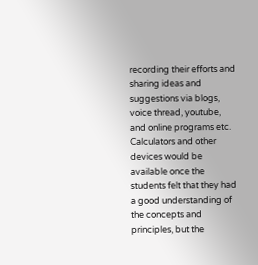recording their efforts and sharing ideas and suggestions via blogs, voice thread, youtube, and online programs etc. Calculators and other devices would be available once the students felt that they had a good understanding of the concepts and principles, but the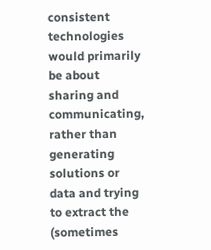consistent technologies would primarily be about sharing and communicating, rather than generating solutions or data and trying to extract the (sometimes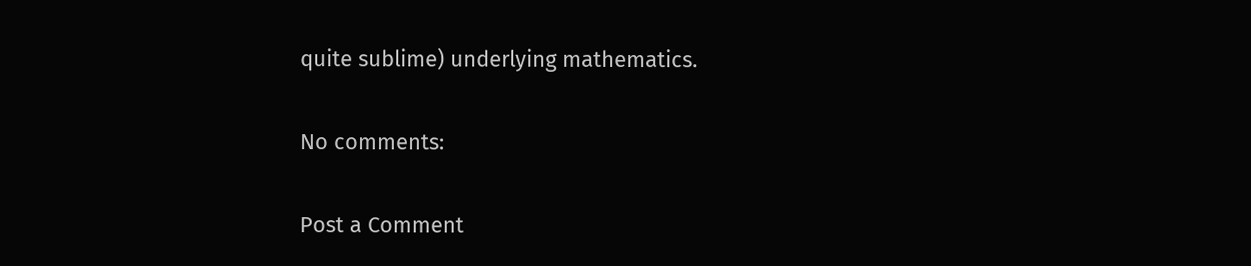quite sublime) underlying mathematics.

No comments:

Post a Comment